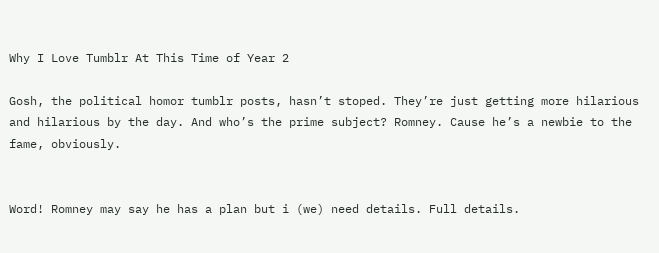Why I Love Tumblr At This Time of Year 2

Gosh, the political homor tumblr posts, hasn’t stoped. They’re just getting more hilarious and hilarious by the day. And who’s the prime subject? Romney. Cause he’s a newbie to the fame, obviously.


Word! Romney may say he has a plan but i (we) need details. Full details.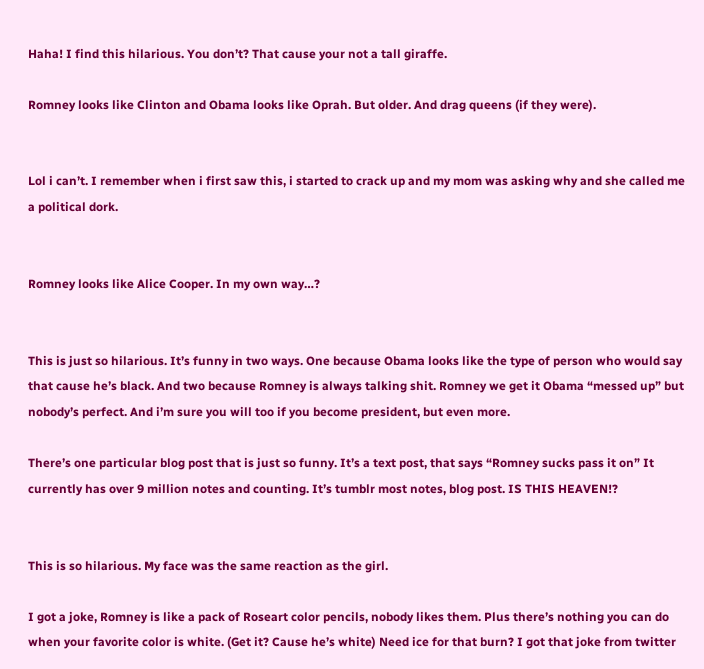Haha! I find this hilarious. You don’t? That cause your not a tall giraffe.

Romney looks like Clinton and Obama looks like Oprah. But older. And drag queens (if they were).


Lol i can’t. I remember when i first saw this, i started to crack up and my mom was asking why and she called me a political dork.


Romney looks like Alice Cooper. In my own way…?


This is just so hilarious. It’s funny in two ways. One because Obama looks like the type of person who would say that cause he’s black. And two because Romney is always talking shit. Romney we get it Obama “messed up” but nobody’s perfect. And i’m sure you will too if you become president, but even more.

There’s one particular blog post that is just so funny. It’s a text post, that says “Romney sucks pass it on” It currently has over 9 million notes and counting. It’s tumblr most notes, blog post. IS THIS HEAVEN!?


This is so hilarious. My face was the same reaction as the girl.

I got a joke, Romney is like a pack of Roseart color pencils, nobody likes them. Plus there’s nothing you can do when your favorite color is white. (Get it? Cause he’s white) Need ice for that burn? I got that joke from twitter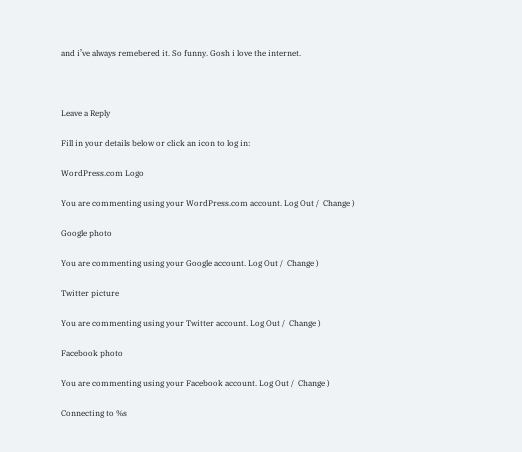and i’ve always remebered it. So funny. Gosh i love the internet.



Leave a Reply

Fill in your details below or click an icon to log in:

WordPress.com Logo

You are commenting using your WordPress.com account. Log Out /  Change )

Google photo

You are commenting using your Google account. Log Out /  Change )

Twitter picture

You are commenting using your Twitter account. Log Out /  Change )

Facebook photo

You are commenting using your Facebook account. Log Out /  Change )

Connecting to %s